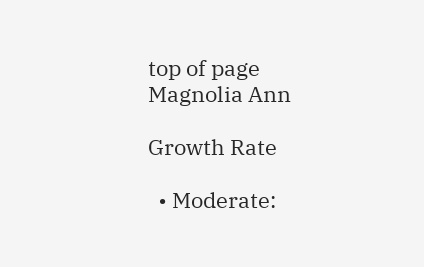top of page
Magnolia Ann

Growth Rate

  • Moderate: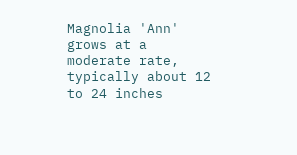Magnolia 'Ann' grows at a moderate rate, typically about 12 to 24 inches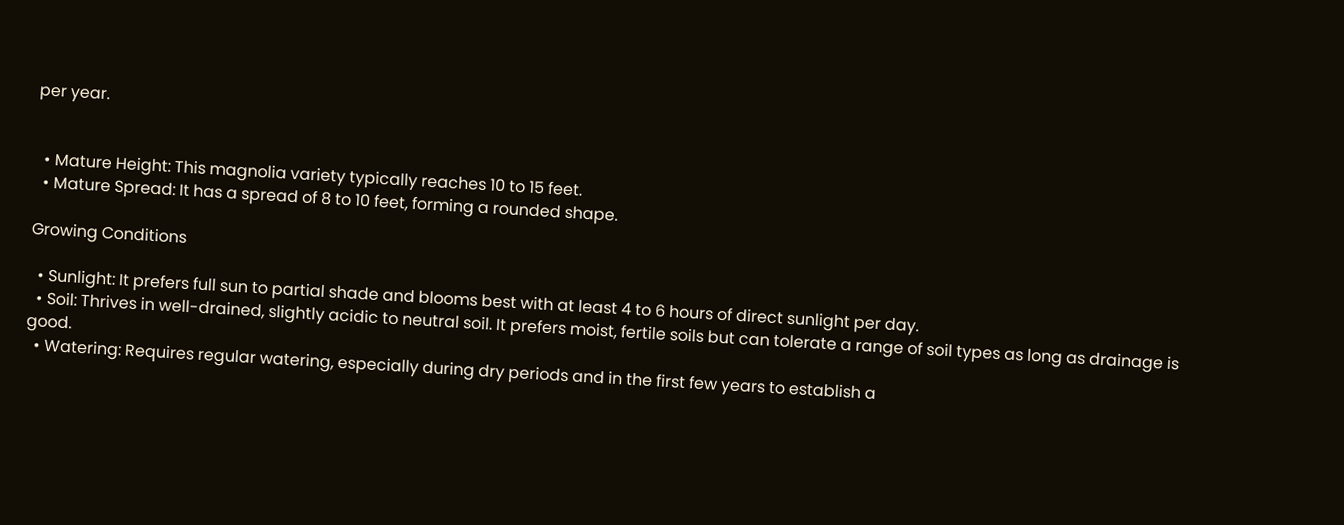per year.


  • Mature Height: This magnolia variety typically reaches 10 to 15 feet.
  • Mature Spread: It has a spread of 8 to 10 feet, forming a rounded shape.

Growing Conditions

  • Sunlight: It prefers full sun to partial shade and blooms best with at least 4 to 6 hours of direct sunlight per day.
  • Soil: Thrives in well-drained, slightly acidic to neutral soil. It prefers moist, fertile soils but can tolerate a range of soil types as long as drainage is good.
  • Watering: Requires regular watering, especially during dry periods and in the first few years to establish a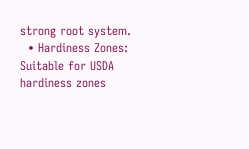strong root system.
  • Hardiness Zones: Suitable for USDA hardiness zones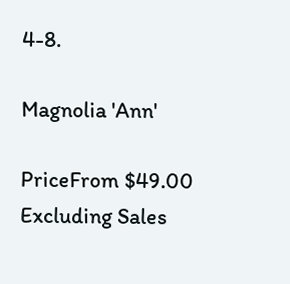4-8.

Magnolia 'Ann'

PriceFrom $49.00
Excluding Sales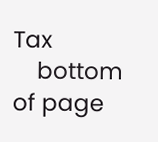Tax
    bottom of page